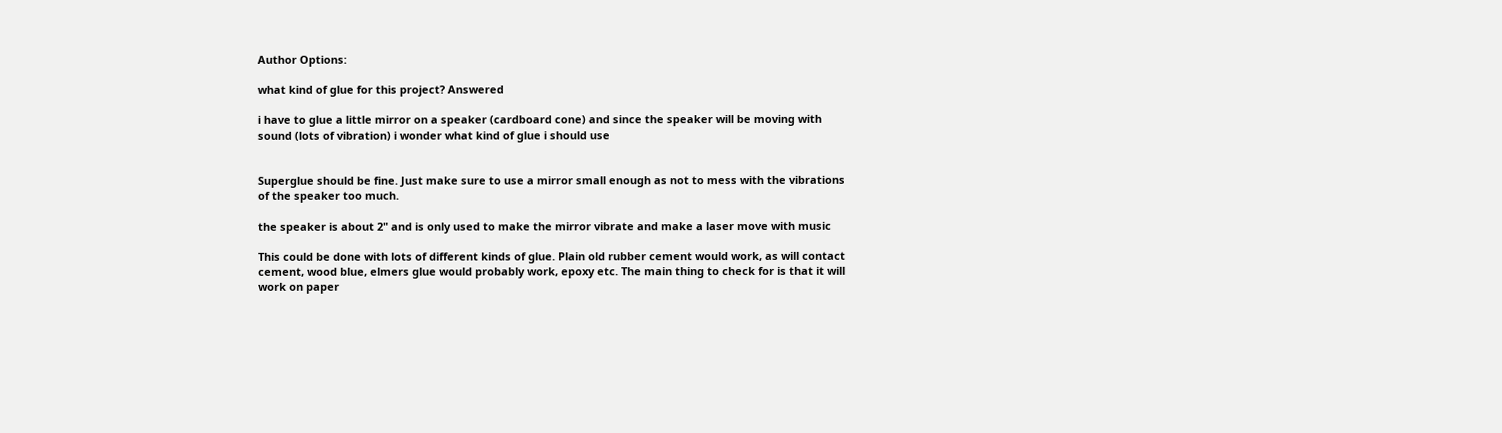Author Options:

what kind of glue for this project? Answered

i have to glue a little mirror on a speaker (cardboard cone) and since the speaker will be moving with sound (lots of vibration) i wonder what kind of glue i should use


Superglue should be fine. Just make sure to use a mirror small enough as not to mess with the vibrations of the speaker too much.

the speaker is about 2" and is only used to make the mirror vibrate and make a laser move with music

This could be done with lots of different kinds of glue. Plain old rubber cement would work, as will contact cement, wood blue, elmers glue would probably work, epoxy etc. The main thing to check for is that it will work on paper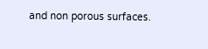and non porous surfaces.